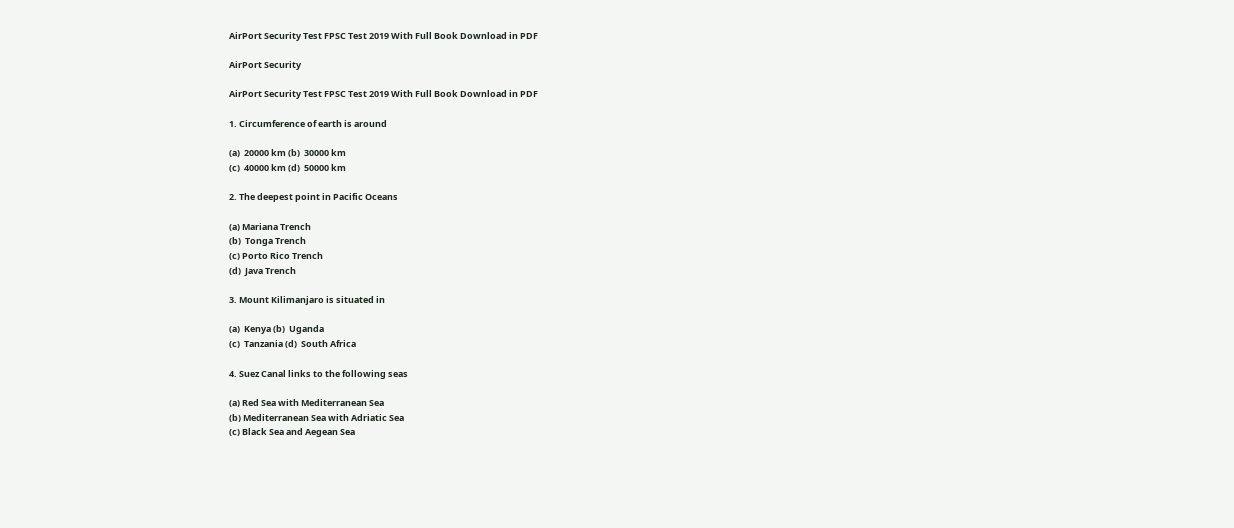AirPort Security Test FPSC Test 2019 With Full Book Download in PDF

AirPort Security

AirPort Security Test FPSC Test 2019 With Full Book Download in PDF

1. Circumference of earth is around

(a)  20000 km (b)  30000 km
(c)  40000 km (d)  50000 km

2. The deepest point in Pacific Oceans

(a) Mariana Trench
(b)  Tonga Trench
(c) Porto Rico Trench
(d)  Java Trench

3. Mount Kilimanjaro is situated in

(a)  Kenya (b)  Uganda
(c)  Tanzania (d)  South Africa

4. Suez Canal links to the following seas

(a) Red Sea with Mediterranean Sea
(b) Mediterranean Sea with Adriatic Sea
(c) Black Sea and Aegean Sea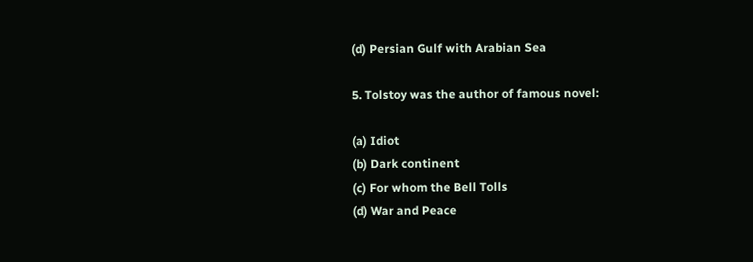(d) Persian Gulf with Arabian Sea

5. Tolstoy was the author of famous novel:

(a) Idiot
(b) Dark continent
(c) For whom the Bell Tolls
(d) War and Peace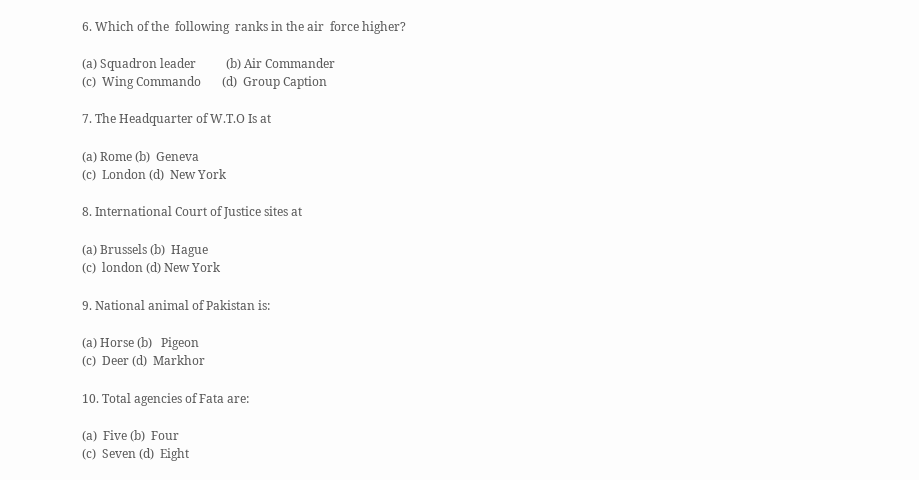6. Which of the  following  ranks in the air  force higher?

(a) Squadron leader          (b) Air Commander
(c)  Wing Commando       (d)  Group Caption

7. The Headquarter of W.T.O Is at

(a) Rome (b)  Geneva
(c)  London (d)  New York

8. International Court of Justice sites at

(a) Brussels (b)  Hague
(c)  london (d) New York

9. National animal of Pakistan is:

(a) Horse (b)   Pigeon
(c)  Deer (d)  Markhor

10. Total agencies of Fata are:

(a)  Five (b)  Four
(c)  Seven (d)  Eight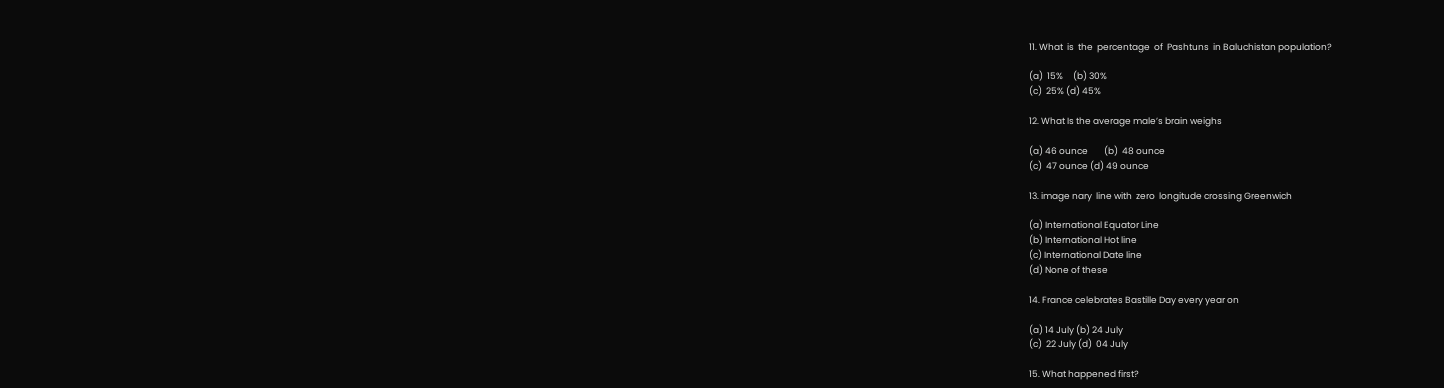11. What  is  the  percentage  of  Pashtuns  in Baluchistan population?

(a)  15%     (b) 30%
(c)  25% (d) 45%

12. What Is the average male’s brain weighs

(a) 46 ounce        (b)  48 ounce
(c)  47 ounce (d) 49 ounce

13. image nary  line with  zero  longitude crossing Greenwich

(a) International Equator Line
(b) International Hot line
(c) International Date line
(d) None of these

14. France celebrates Bastille Day every year on

(a) 14 July (b) 24 July
(c)  22 July (d)  04 July

15. What happened first?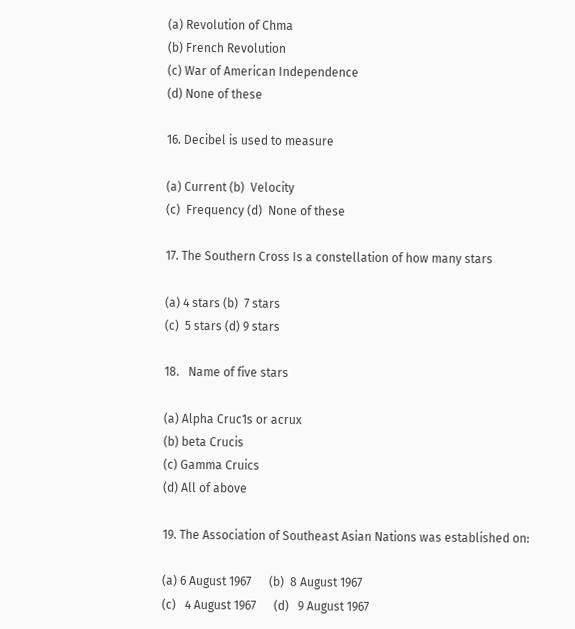(a) Revolution of Chma
(b) French Revolution
(c) War of American Independence
(d) None of these

16. Decibel is used to measure

(a) Current (b)  Velocity
(c)  Frequency (d)  None of these

17. The Southern Cross Is a constellation of how many stars

(a) 4 stars (b)  7 stars
(c)  5 stars (d) 9 stars

18.   Name of five stars

(a) Alpha Cruc1s or acrux
(b) beta Crucis
(c) Gamma Cruics
(d) All of above

19. The Association of Southeast Asian Nations was established on:

(a) 6 August 1967      (b)  8 August 1967
(c)   4 August 1967      (d)   9 August 1967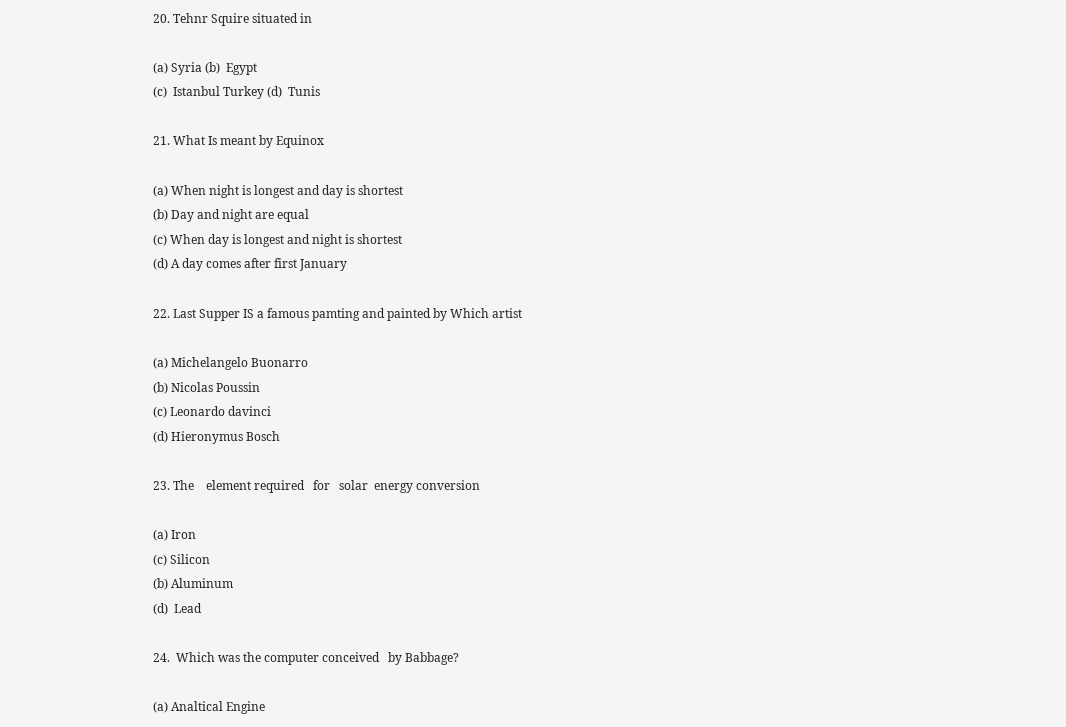20. Tehnr Squire situated in

(a) Syria (b)  Egypt
(c)  Istanbul Turkey (d)  Tunis

21. What Is meant by Equinox

(a) When night is longest and day is shortest
(b) Day and night are equal
(c) When day is longest and night is shortest
(d) A day comes after first January

22. Last Supper IS a famous pamting and painted by Which artist

(a) Michelangelo Buonarro
(b) Nicolas Poussin
(c) Leonardo davinci
(d) Hieronymus Bosch

23. The    element required   for   solar  energy conversion

(a) Iron
(c) Silicon
(b) Aluminum
(d)  Lead

24.  Which was the computer conceived   by Babbage?

(a) Analtical Engine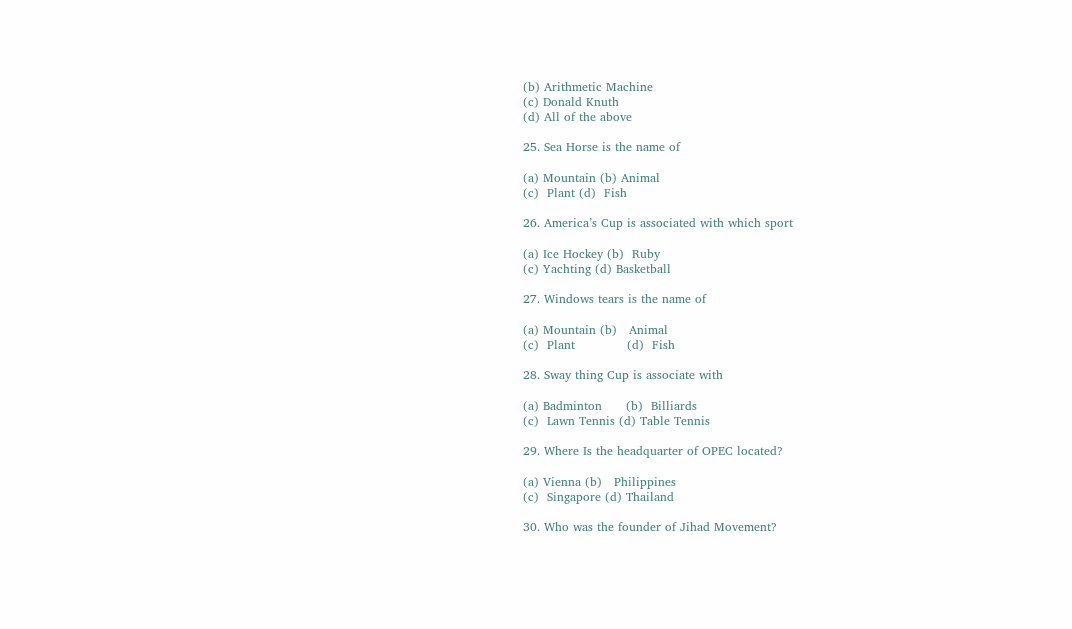(b) Arithmetic Machine
(c) Donald Knuth
(d) All of the above

25. Sea Horse is the name of

(a) Mountain (b) Animal
(c)  Plant (d)  Fish

26. America’s Cup is associated with which sport

(a) Ice Hockey (b)  Ruby
(c) Yachting (d) Basketball

27. Windows tears is the name of

(a) Mountain (b)   Animal
(c)  Plant             (d)  Fish

28. Sway thing Cup is associate with

(a) Badminton      (b)  Billiards
(c)  Lawn Tennis (d) Table Tennis

29. Where Is the headquarter of OPEC located?

(a) Vienna (b)   Philippines
(c)  Singapore (d) Thailand

30. Who was the founder of Jihad Movement?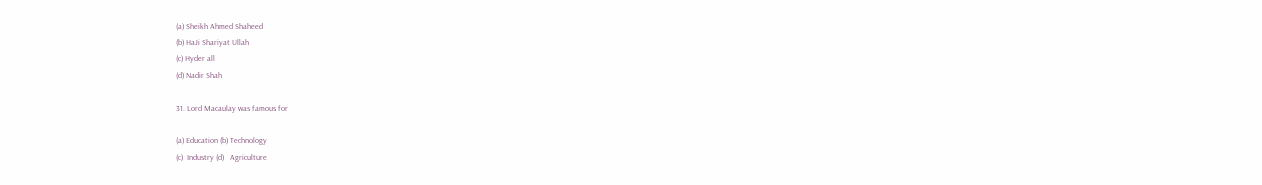(a) Sheikh Ahmed Shaheed
(b) HaJi Shariyat Ullah
(c) Hyder all
(d) Nadir Shah

31. Lord Macaulay was famous for

(a) Education (b) Technology
(c)  Industry (d)   Agriculture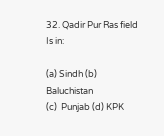32. Qadir Pur Ras field Is in:

(a) Sindh (b)  Baluchistan
(c)  Punjab (d) KPK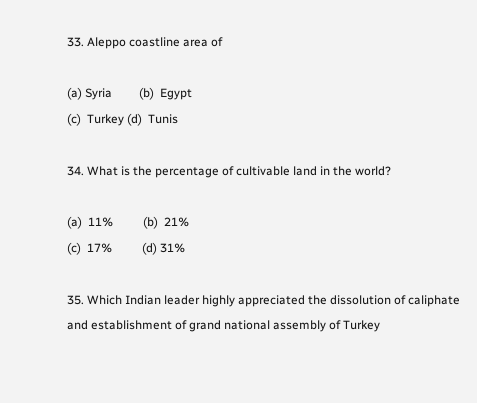33. Aleppo coastline area of

(a) Syria         (b)  Egypt
(c)  Turkey (d)  Tunis

34. What is the percentage of cultivable land in the world?

(a)  11%          (b)  21%
(c)  17%          (d) 31%

35. Which Indian leader highly appreciated the dissolution of caliphate and establishment of grand national assembly of Turkey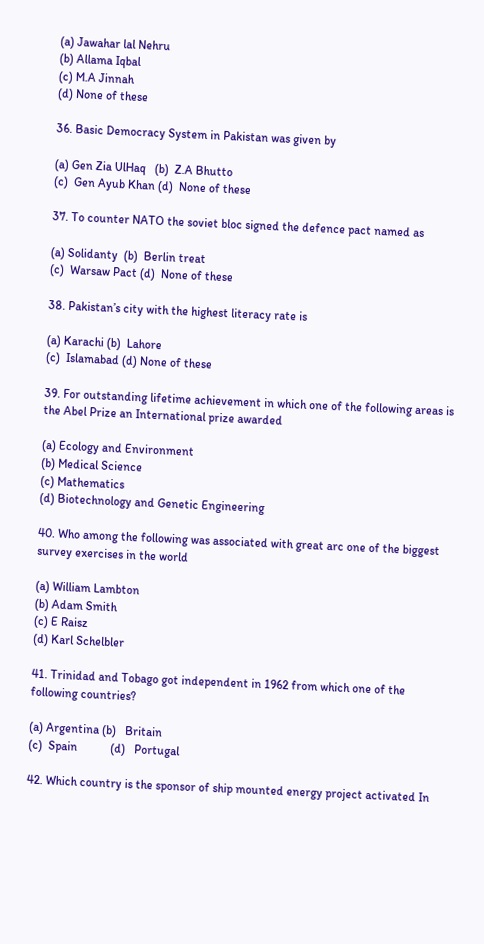(a) Jawahar lal Nehru
(b) Allama Iqbal
(c) M.A Jinnah
(d) None of these

36. Basic Democracy System in Pakistan was given by

(a) Gen Zia UlHaq   (b)  Z.A Bhutto
(c)  Gen Ayub Khan (d)  None of these

37. To counter NATO the soviet bloc signed the defence pact named as

(a) Solidanty  (b)  Berlin treat
(c)  Warsaw Pact (d)  None of these

38. Pakistan’s city with the highest literacy rate is

(a) Karachi (b)  Lahore
(c)  Islamabad (d) None of these

39. For outstanding lifetime achievement in which one of the following areas is the Abel Prize an International prize awarded

(a) Ecology and Environment
(b) Medical Science
(c) Mathematics
(d) Biotechnology and Genetic Engineering

40. Who among the following was associated with great arc one of the biggest survey exercises in the world

(a) William Lambton
(b) Adam Smith
(c) E Raisz
(d) Karl Schelbler

41. Trinidad and Tobago got independent in 1962 from which one of the following countries?

(a) Argentina (b)   Britain
(c)  Spain           (d)   Portugal

42. Which country is the sponsor of ship mounted energy project activated In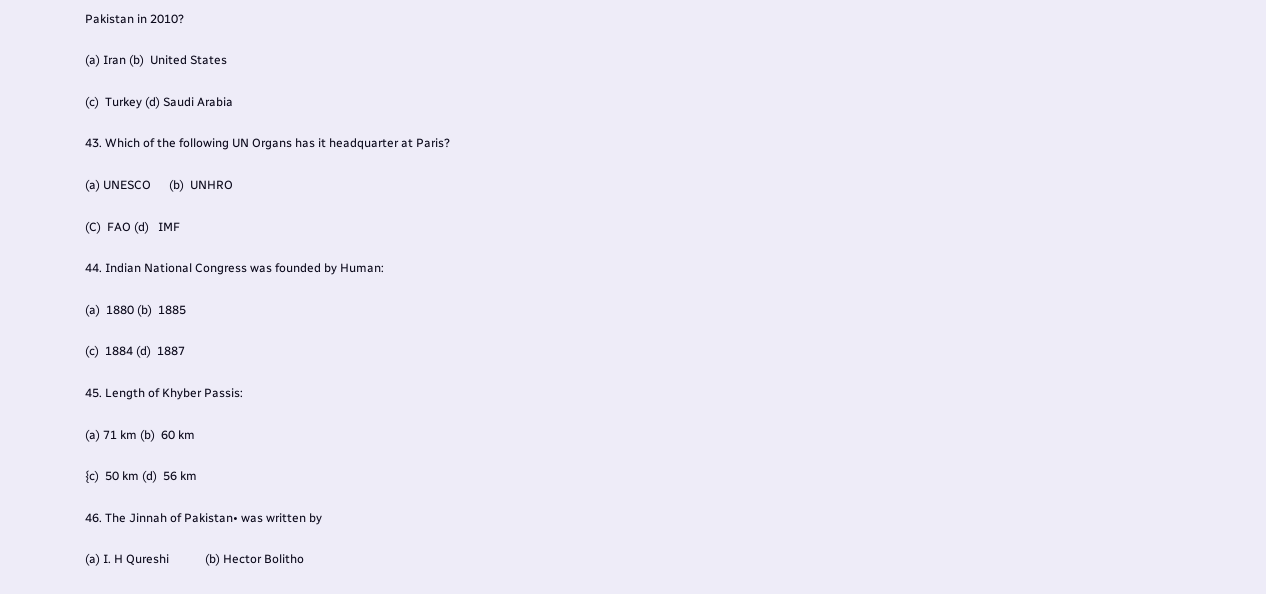Pakistan in 2010?

(a) Iran (b)  United States

(c)  Turkey (d) Saudi Arabia

43. Which of the following UN Organs has it headquarter at Paris?

(a) UNESCO      (b)  UNHRO

(C)  FAO (d)   IMF

44. Indian National Congress was founded by Human:

(a)  1880 (b)  1885

(c)  1884 (d)  1887

45. Length of Khyber Passis:

(a) 71 km (b)  60 km

{c)  50 km (d)  56 km

46. The Jinnah of Pakistan• was written by

(a) I. H Qureshi            (b) Hector Bolitho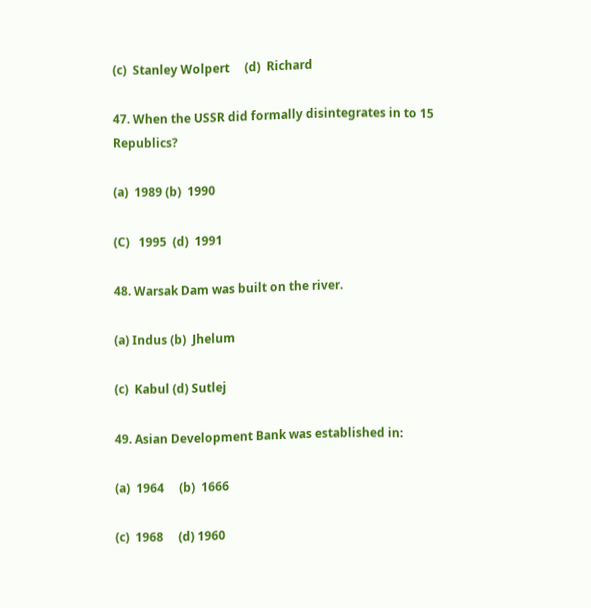(c)  Stanley Wolpert     (d)  Richard

47. When the USSR did formally disintegrates in to 15 Republics?

(a)  1989 (b)  1990

(C)   1995  (d)  1991

48. Warsak Dam was built on the river.

(a) Indus (b)  Jhelum

(c)  Kabul (d) Sutlej

49. Asian Development Bank was established in:

(a)  1964     (b)  1666

(c)  1968     (d) 1960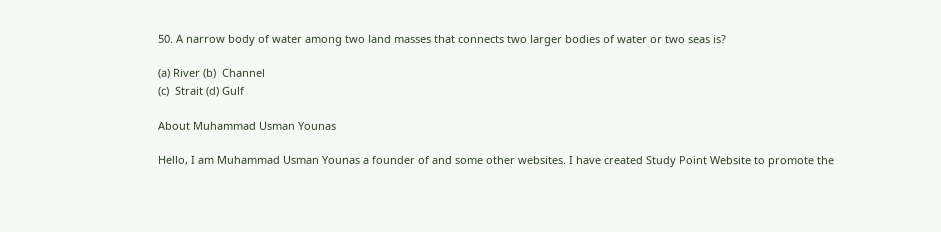50. A narrow body of water among two land masses that connects two larger bodies of water or two seas is?

(a) River (b)  Channel
(c)  Strait (d) Gulf

About Muhammad Usman Younas

Hello, I am Muhammad Usman Younas a founder of and some other websites. I have created Study Point Website to promote the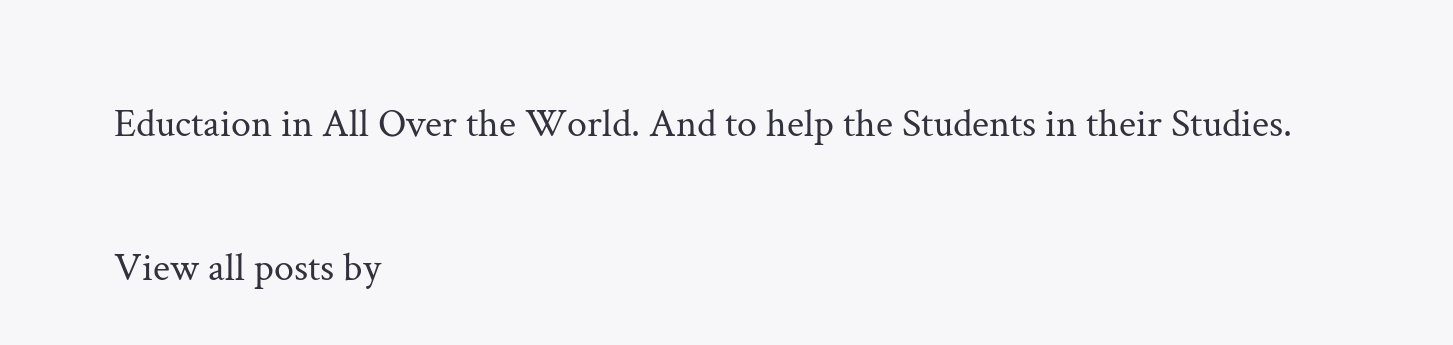Eductaion in All Over the World. And to help the Students in their Studies.

View all posts by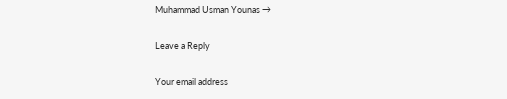Muhammad Usman Younas →

Leave a Reply

Your email address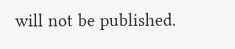will not be published.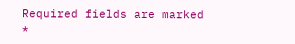Required fields are marked *